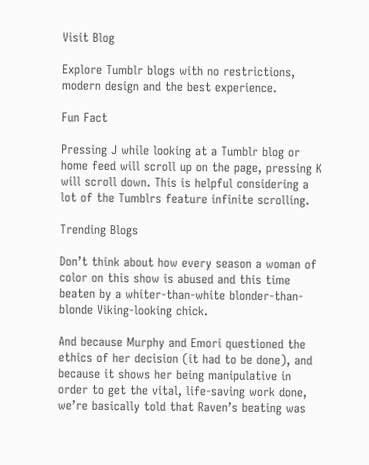Visit Blog

Explore Tumblr blogs with no restrictions, modern design and the best experience.

Fun Fact

Pressing J while looking at a Tumblr blog or home feed will scroll up on the page, pressing K will scroll down. This is helpful considering a lot of the Tumblrs feature infinite scrolling.

Trending Blogs

Don’t think about how every season a woman of color on this show is abused and this time beaten by a whiter-than-white blonder-than-blonde Viking-looking chick.

And because Murphy and Emori questioned the ethics of her decision (it had to be done), and because it shows her being manipulative in order to get the vital, life-saving work done, we’re basically told that Raven’s beating was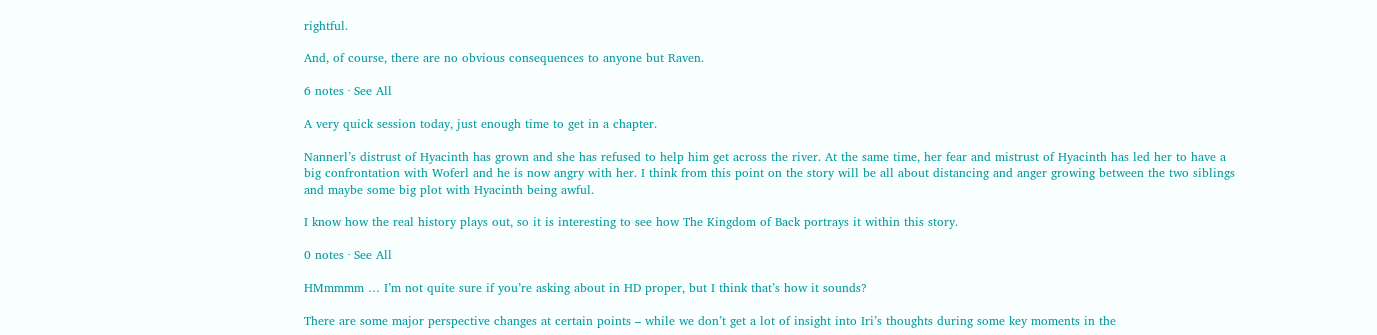rightful.

And, of course, there are no obvious consequences to anyone but Raven.

6 notes · See All

A very quick session today, just enough time to get in a chapter.

Nannerl’s distrust of Hyacinth has grown and she has refused to help him get across the river. At the same time, her fear and mistrust of Hyacinth has led her to have a big confrontation with Woferl and he is now angry with her. I think from this point on the story will be all about distancing and anger growing between the two siblings and maybe some big plot with Hyacinth being awful.

I know how the real history plays out, so it is interesting to see how The Kingdom of Back portrays it within this story.

0 notes · See All

HMmmmm … I’m not quite sure if you’re asking about in HD proper, but I think that’s how it sounds?

There are some major perspective changes at certain points – while we don’t get a lot of insight into Iri’s thoughts during some key moments in the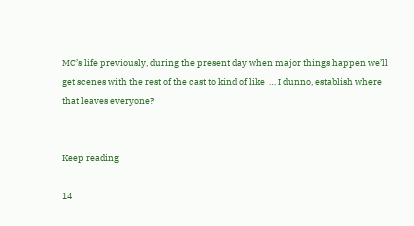MC’s life previously, during the present day when major things happen we’ll get scenes with the rest of the cast to kind of like  … I dunno, establish where that leaves everyone?


Keep reading

14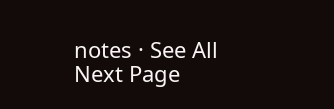notes · See All
Next Page